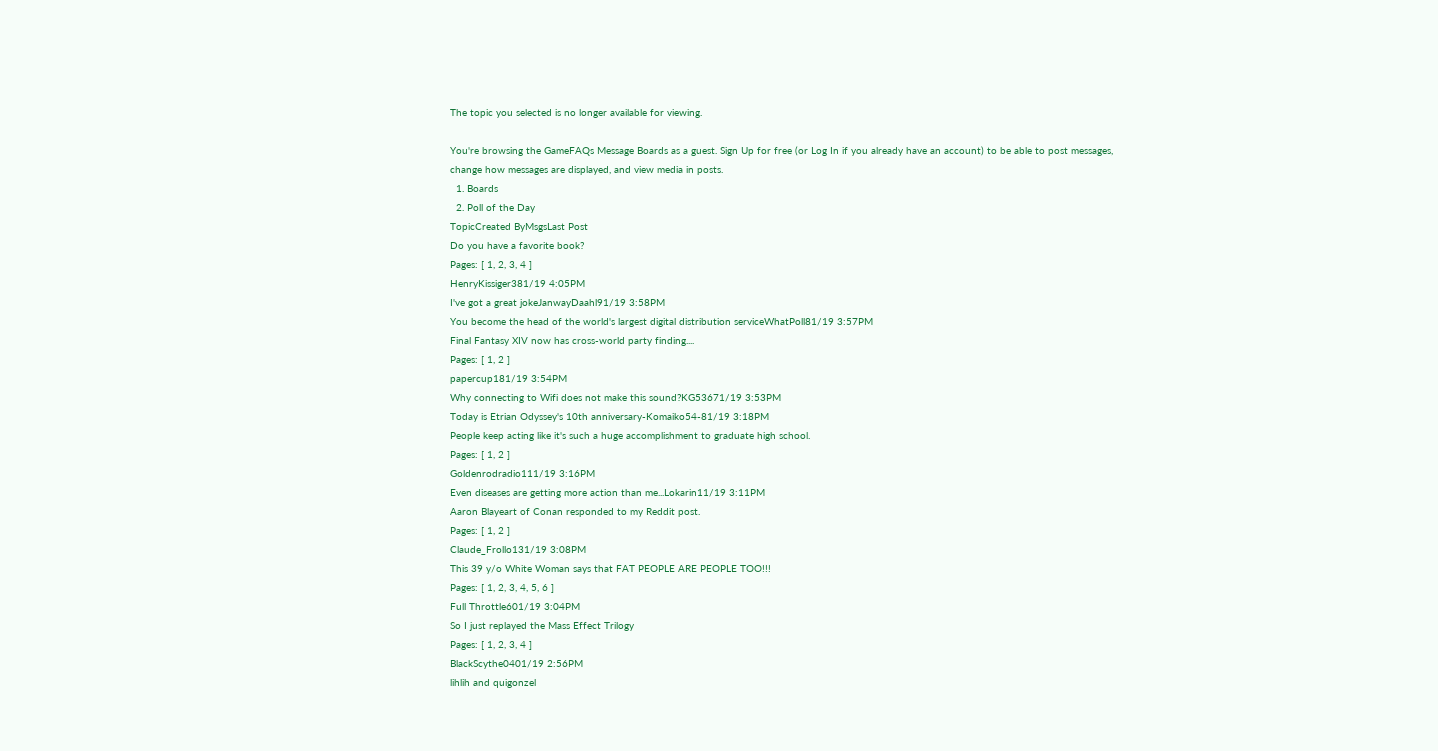The topic you selected is no longer available for viewing.

You're browsing the GameFAQs Message Boards as a guest. Sign Up for free (or Log In if you already have an account) to be able to post messages, change how messages are displayed, and view media in posts.
  1. Boards
  2. Poll of the Day
TopicCreated ByMsgsLast Post
Do you have a favorite book?
Pages: [ 1, 2, 3, 4 ]
HenryKissiger381/19 4:05PM
I've got a great jokeJanwayDaahl91/19 3:58PM
You become the head of the world's largest digital distribution serviceWhatPoll81/19 3:57PM
Final Fantasy XIV now has cross-world party finding....
Pages: [ 1, 2 ]
papercup181/19 3:54PM
Why connecting to Wifi does not make this sound?KG53671/19 3:53PM
Today is Etrian Odyssey's 10th anniversary-Komaiko54-81/19 3:18PM
People keep acting like it's such a huge accomplishment to graduate high school.
Pages: [ 1, 2 ]
Goldenrodradio111/19 3:16PM
Even diseases are getting more action than me...Lokarin11/19 3:11PM
Aaron Blayeart of Conan responded to my Reddit post.
Pages: [ 1, 2 ]
Claude_Frollo131/19 3:08PM
This 39 y/o White Woman says that FAT PEOPLE ARE PEOPLE TOO!!!
Pages: [ 1, 2, 3, 4, 5, 6 ]
Full Throttle601/19 3:04PM
So I just replayed the Mass Effect Trilogy
Pages: [ 1, 2, 3, 4 ]
BlackScythe0401/19 2:56PM
lihlih and quigonzel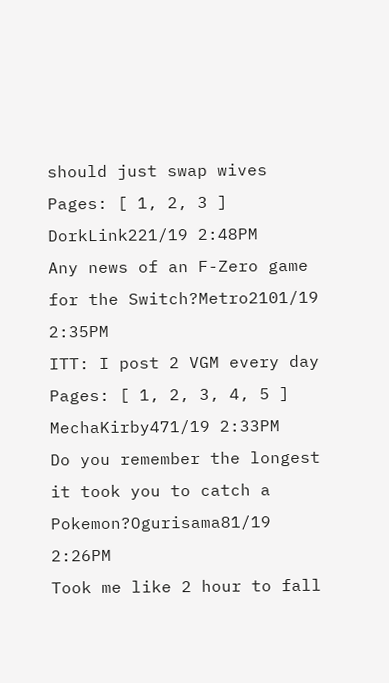should just swap wives
Pages: [ 1, 2, 3 ]
DorkLink221/19 2:48PM
Any news of an F-Zero game for the Switch?Metro2101/19 2:35PM
ITT: I post 2 VGM every day
Pages: [ 1, 2, 3, 4, 5 ]
MechaKirby471/19 2:33PM
Do you remember the longest it took you to catch a Pokemon?Ogurisama81/19 2:26PM
Took me like 2 hour to fall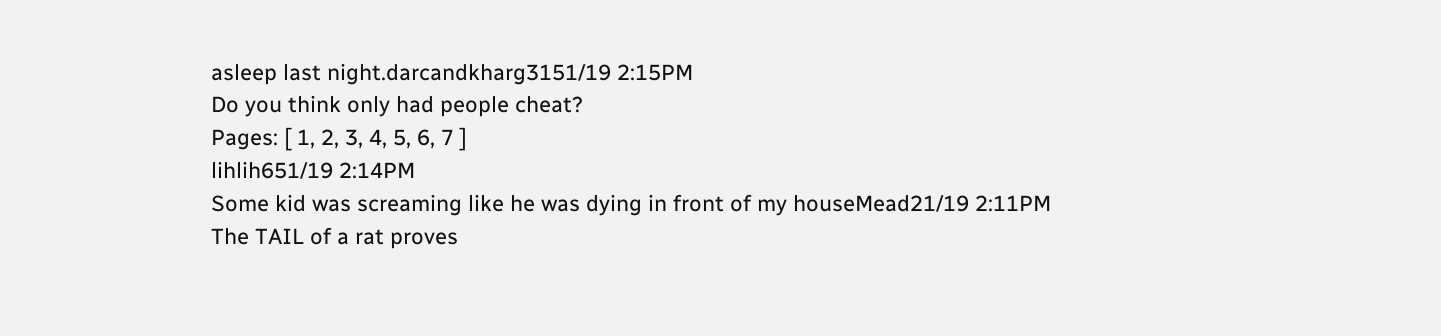asleep last night.darcandkharg3151/19 2:15PM
Do you think only had people cheat?
Pages: [ 1, 2, 3, 4, 5, 6, 7 ]
lihlih651/19 2:14PM
Some kid was screaming like he was dying in front of my houseMead21/19 2:11PM
The TAIL of a rat proves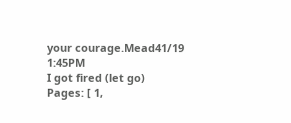your courage.Mead41/19 1:45PM
I got fired (let go)
Pages: [ 1,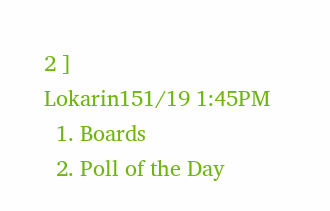2 ]
Lokarin151/19 1:45PM
  1. Boards
  2. Poll of the Day